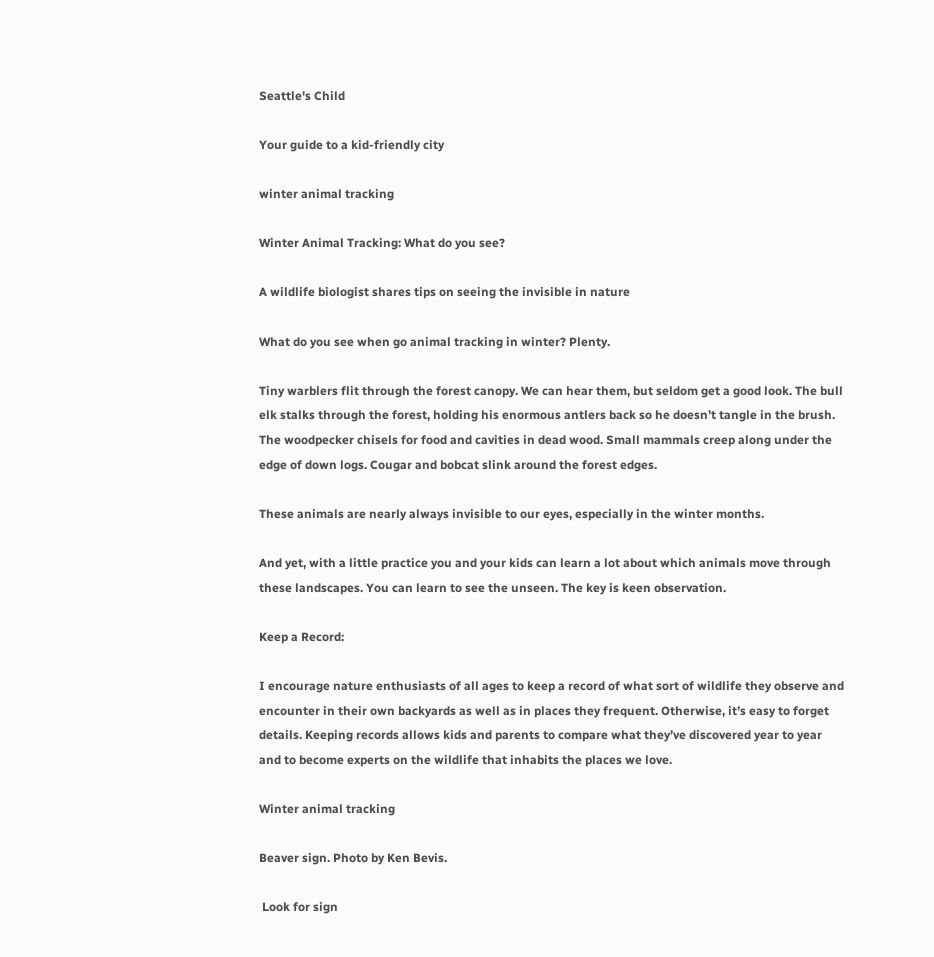Seattle's Child

Your guide to a kid-friendly city

winter animal tracking

Winter Animal Tracking: What do you see?

A wildlife biologist shares tips on seeing the invisible in nature

What do you see when go animal tracking in winter? Plenty.

Tiny warblers flit through the forest canopy. We can hear them, but seldom get a good look. The bull elk stalks through the forest, holding his enormous antlers back so he doesn’t tangle in the brush. The woodpecker chisels for food and cavities in dead wood. Small mammals creep along under the edge of down logs. Cougar and bobcat slink around the forest edges.

These animals are nearly always invisible to our eyes, especially in the winter months.

And yet, with a little practice you and your kids can learn a lot about which animals move through these landscapes. You can learn to see the unseen. The key is keen observation.

Keep a Record:

I encourage nature enthusiasts of all ages to keep a record of what sort of wildlife they observe and encounter in their own backyards as well as in places they frequent. Otherwise, it’s easy to forget details. Keeping records allows kids and parents to compare what they’ve discovered year to year and to become experts on the wildlife that inhabits the places we love.

Winter animal tracking

Beaver sign. Photo by Ken Bevis.

 Look for sign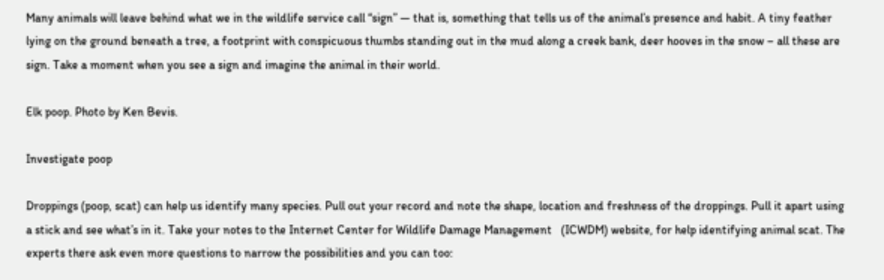Many animals will leave behind what we in the wildlife service call “sign” — that is, something that tells us of the animal’s presence and habit. A tiny feather lying on the ground beneath a tree, a footprint with conspicuous thumbs standing out in the mud along a creek bank, deer hooves in the snow – all these are sign. Take a moment when you see a sign and imagine the animal in their world.

Elk poop. Photo by Ken Bevis.

Investigate poop

Droppings (poop, scat) can help us identify many species. Pull out your record and note the shape, location and freshness of the droppings. Pull it apart using a stick and see what’s in it. Take your notes to the Internet Center for Wildlife Damage Management   (ICWDM) website, for help identifying animal scat. The experts there ask even more questions to narrow the possibilities and you can too: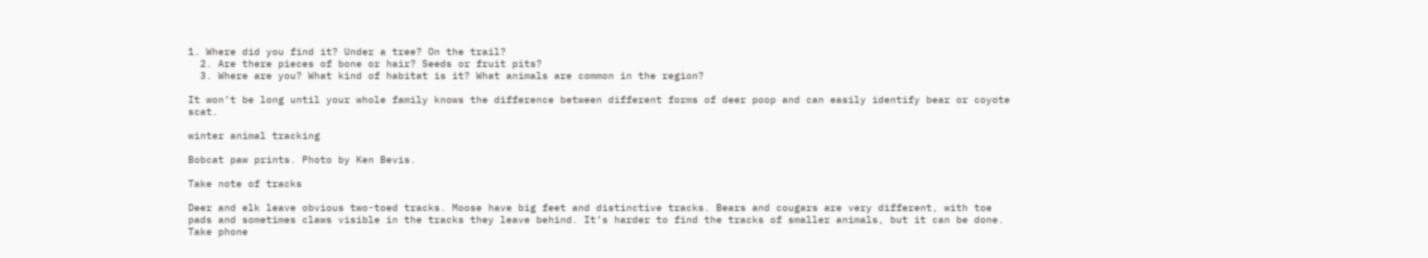1. Where did you find it? Under a tree? On the trail?
  2. Are there pieces of bone or hair? Seeds or fruit pits?
  3. Where are you? What kind of habitat is it? What animals are common in the region?

It won’t be long until your whole family knows the difference between different forms of deer poop and can easily identify bear or coyote scat.

winter animal tracking

Bobcat paw prints. Photo by Ken Bevis.

Take note of tracks

Deer and elk leave obvious two-toed tracks. Moose have big feet and distinctive tracks. Bears and cougars are very different, with toe pads and sometimes claws visible in the tracks they leave behind. It’s harder to find the tracks of smaller animals, but it can be done. Take phone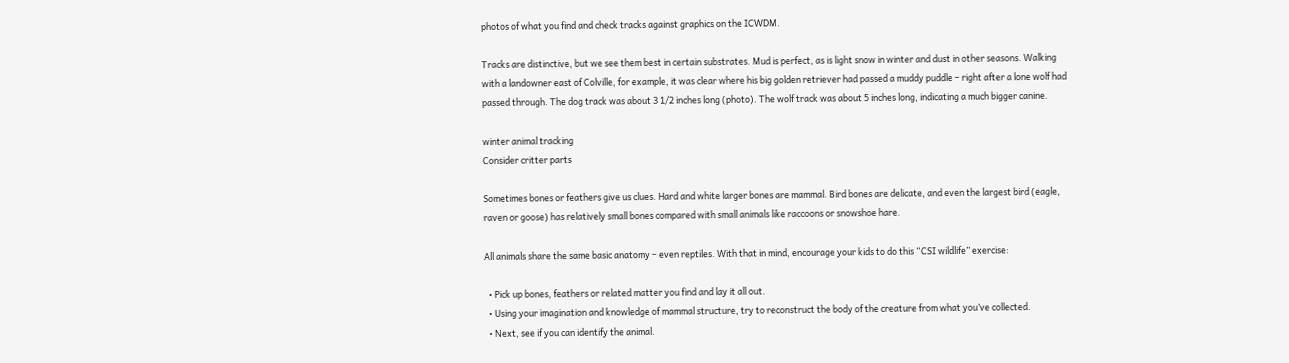photos of what you find and check tracks against graphics on the ICWDM.

Tracks are distinctive, but we see them best in certain substrates. Mud is perfect, as is light snow in winter and dust in other seasons. Walking with a landowner east of Colville, for example, it was clear where his big golden retriever had passed a muddy puddle – right after a lone wolf had passed through. The dog track was about 3 1/2 inches long (photo). The wolf track was about 5 inches long, indicating a much bigger canine.

winter animal tracking
Consider critter parts

Sometimes bones or feathers give us clues. Hard and white larger bones are mammal. Bird bones are delicate, and even the largest bird (eagle, raven or goose) has relatively small bones compared with small animals like raccoons or snowshoe hare.

All animals share the same basic anatomy – even reptiles. With that in mind, encourage your kids to do this “CSI wildlife” exercise:

  • Pick up bones, feathers or related matter you find and lay it all out.
  • Using your imagination and knowledge of mammal structure, try to reconstruct the body of the creature from what you’ve collected.
  • Next, see if you can identify the animal.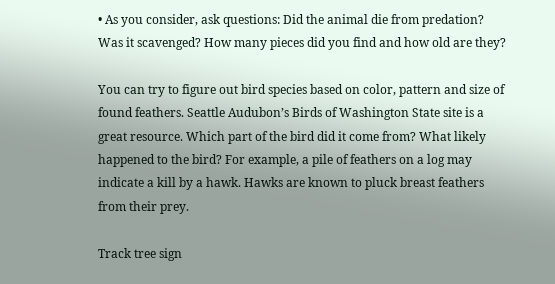• As you consider, ask questions: Did the animal die from predation? Was it scavenged? How many pieces did you find and how old are they?

You can try to figure out bird species based on color, pattern and size of found feathers. Seattle Audubon’s Birds of Washington State site is a great resource. Which part of the bird did it come from? What likely happened to the bird? For example, a pile of feathers on a log may indicate a kill by a hawk. Hawks are known to pluck breast feathers from their prey.

Track tree sign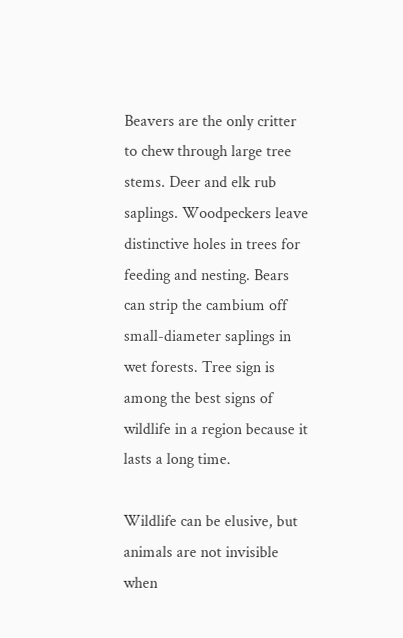Beavers are the only critter to chew through large tree stems. Deer and elk rub saplings. Woodpeckers leave distinctive holes in trees for feeding and nesting. Bears can strip the cambium off small-diameter saplings in wet forests. Tree sign is among the best signs of wildlife in a region because it lasts a long time.

Wildlife can be elusive, but animals are not invisible when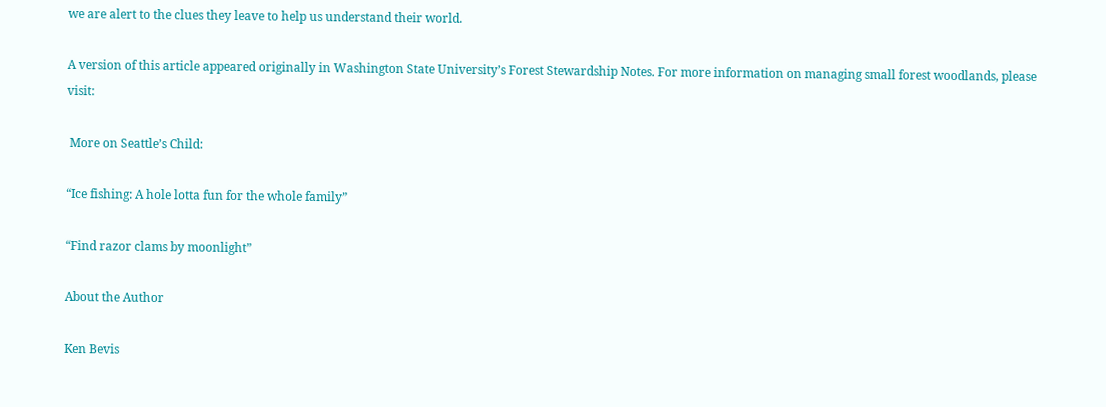we are alert to the clues they leave to help us understand their world.

A version of this article appeared originally in Washington State University’s Forest Stewardship Notes. For more information on managing small forest woodlands, please visit:

 More on Seattle’s Child:

“Ice fishing: A hole lotta fun for the whole family”

“Find razor clams by moonlight”

About the Author

Ken Bevis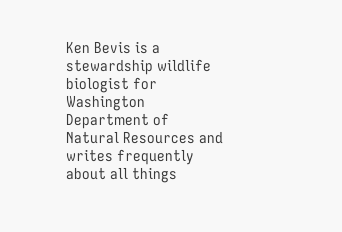Ken Bevis is a stewardship wildlife biologist for Washington Department of Natural Resources and writes frequently about all things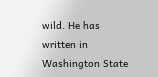wild. He has written in Washington State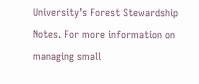University’s Forest Stewardship Notes. For more information on managing small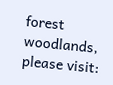forest woodlands, please visit: